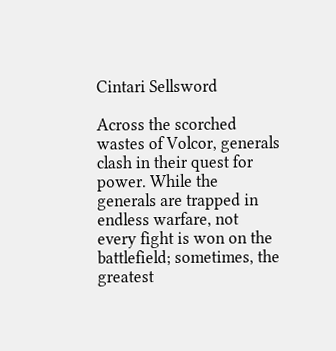Cintari Sellsword

Across the scorched wastes of Volcor, generals clash in their quest for power. While the generals are trapped in endless warfare, not every fight is won on the battlefield; sometimes, the greatest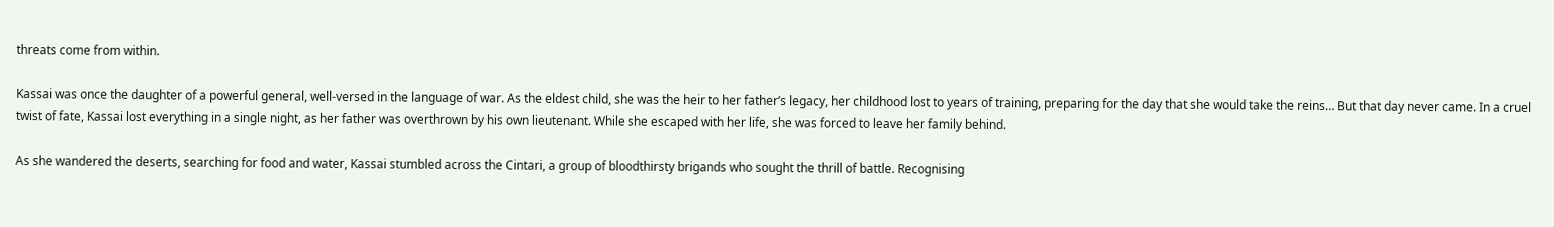threats come from within.

Kassai was once the daughter of a powerful general, well-versed in the language of war. As the eldest child, she was the heir to her father’s legacy, her childhood lost to years of training, preparing for the day that she would take the reins… But that day never came. In a cruel twist of fate, Kassai lost everything in a single night, as her father was overthrown by his own lieutenant. While she escaped with her life, she was forced to leave her family behind.

As she wandered the deserts, searching for food and water, Kassai stumbled across the Cintari, a group of bloodthirsty brigands who sought the thrill of battle. Recognising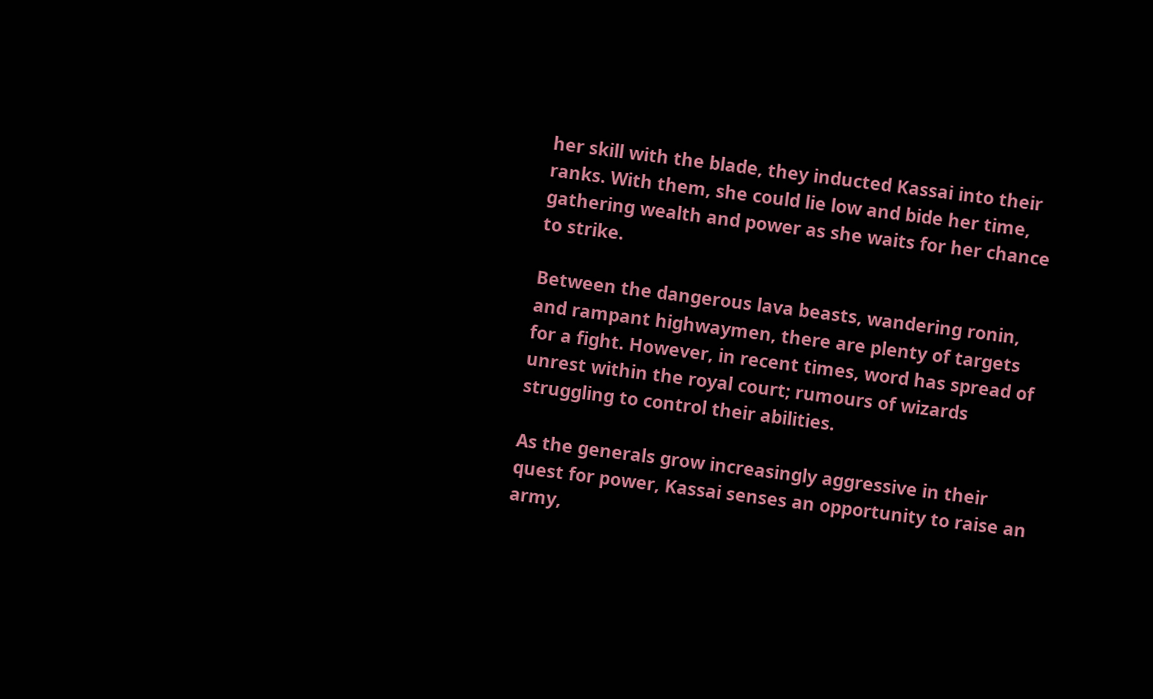her skill with the blade, they inducted Kassai into their ranks. With them, she could lie low and bide her time, gathering wealth and power as she waits for her chance to strike.

Between the dangerous lava beasts, wandering ronin, and rampant highwaymen, there are plenty of targets for a fight. However, in recent times, word has spread of unrest within the royal court; rumours of wizards struggling to control their abilities.

As the generals grow increasingly aggressive in their quest for power, Kassai senses an opportunity to raise an army,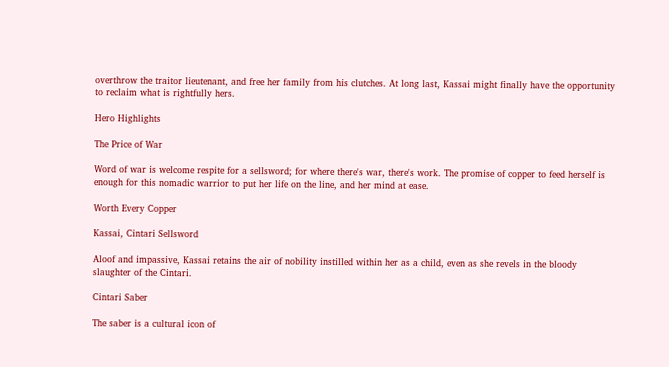overthrow the traitor lieutenant, and free her family from his clutches. At long last, Kassai might finally have the opportunity to reclaim what is rightfully hers.

Hero Highlights

The Price of War

Word of war is welcome respite for a sellsword; for where there's war, there's work. The promise of copper to feed herself is enough for this nomadic warrior to put her life on the line, and her mind at ease.

Worth Every Copper

Kassai, Cintari Sellsword

Aloof and impassive, Kassai retains the air of nobility instilled within her as a child, even as she revels in the bloody slaughter of the Cintari.

Cintari Saber

The saber is a cultural icon of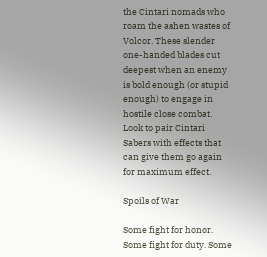the Cintari nomads who roam the ashen wastes of Volcor. These slender one-handed blades cut deepest when an enemy is bold enough (or stupid enough) to engage in hostile close combat. Look to pair Cintari Sabers with effects that can give them go again for maximum effect.

Spoils of War

Some fight for honor. Some fight for duty. Some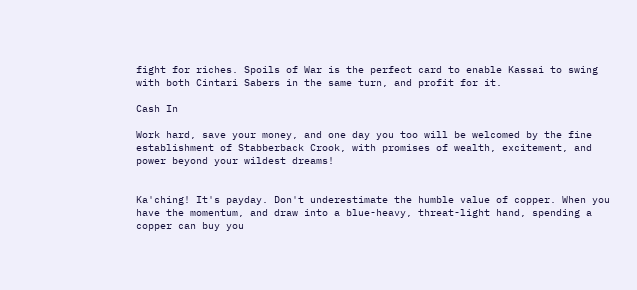fight for riches. Spoils of War is the perfect card to enable Kassai to swing with both Cintari Sabers in the same turn, and profit for it.

Cash In

Work hard, save your money, and one day you too will be welcomed by the fine establishment of Stabberback Crook, with promises of wealth, excitement, and power beyond your wildest dreams!


Ka'ching! It's payday. Don't underestimate the humble value of copper. When you have the momentum, and draw into a blue-heavy, threat-light hand, spending a copper can buy you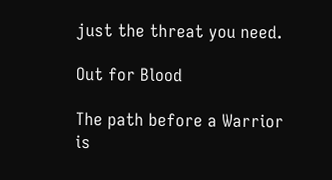just the threat you need.

Out for Blood

The path before a Warrior is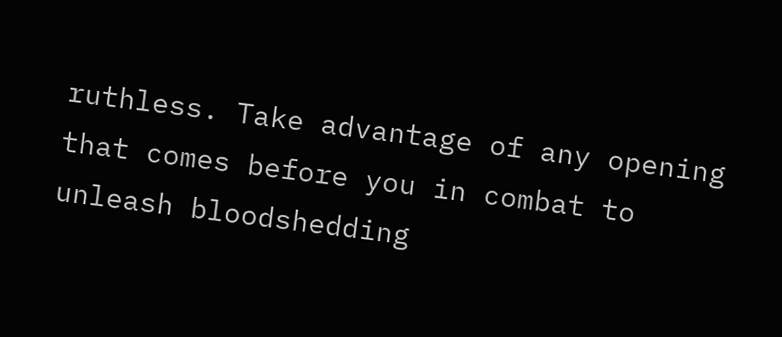ruthless. Take advantage of any opening that comes before you in combat to unleash bloodshedding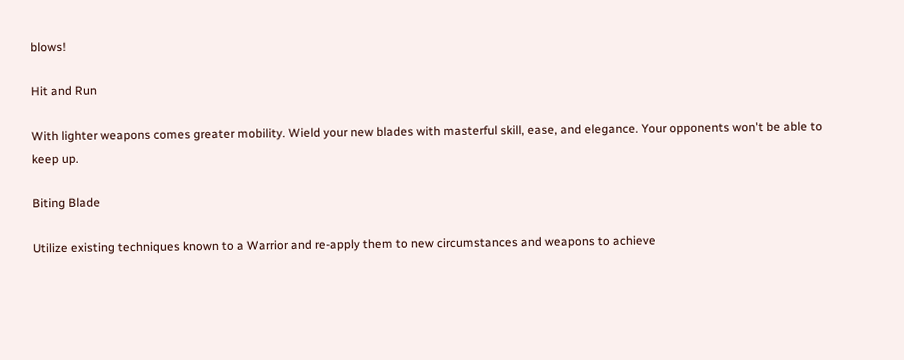blows!

Hit and Run

With lighter weapons comes greater mobility. Wield your new blades with masterful skill, ease, and elegance. Your opponents won't be able to keep up.

Biting Blade

Utilize existing techniques known to a Warrior and re-apply them to new circumstances and weapons to achieve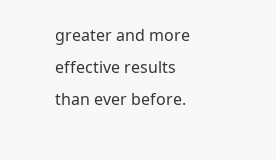greater and more effective results than ever before.